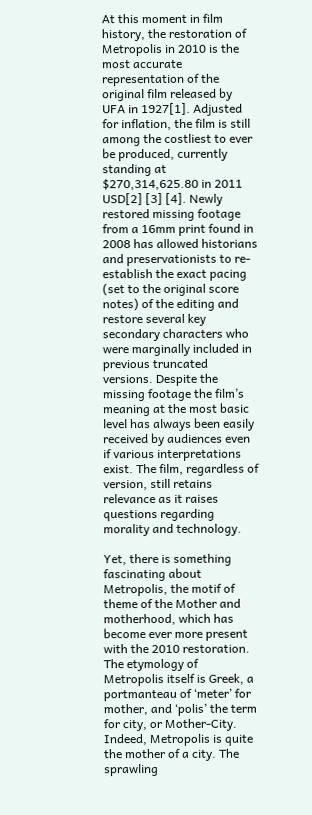At this moment in film history, the restoration of Metropolis in 2010 is the most accurate representation of the original film released by UFA in 1927[1]. Adjusted for inflation, the film is still among the costliest to ever be produced, currently standing at $270,314,625.80 in 2011 USD[2] [3] [4]. Newly restored missing footage from a 16mm print found in 2008 has allowed historians and preservationists to re-establish the exact pacing (set to the original score notes) of the editing and restore several key secondary characters who were marginally included in previous truncated versions. Despite the missing footage the film’s meaning at the most basic level has always been easily received by audiences even if various interpretations exist. The film, regardless of version, still retains relevance as it raises questions regarding morality and technology.

Yet, there is something fascinating about Metropolis, the motif of theme of the Mother and motherhood, which has become ever more present with the 2010 restoration. The etymology of Metropolis itself is Greek, a portmanteau of ‘meter’ for mother, and ‘polis’ the term for city, or Mother-City. Indeed, Metropolis is quite the mother of a city. The sprawling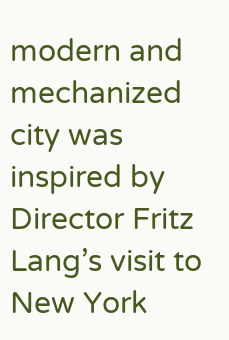modern and mechanized city was inspired by Director Fritz Lang’s visit to New York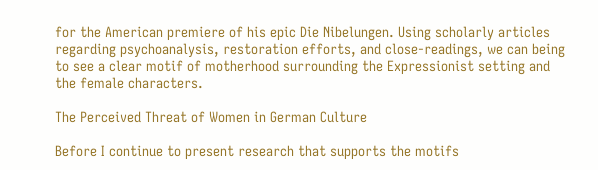for the American premiere of his epic Die Nibelungen. Using scholarly articles regarding psychoanalysis, restoration efforts, and close-readings, we can being to see a clear motif of motherhood surrounding the Expressionist setting and the female characters.

The Perceived Threat of Women in German Culture

Before I continue to present research that supports the motifs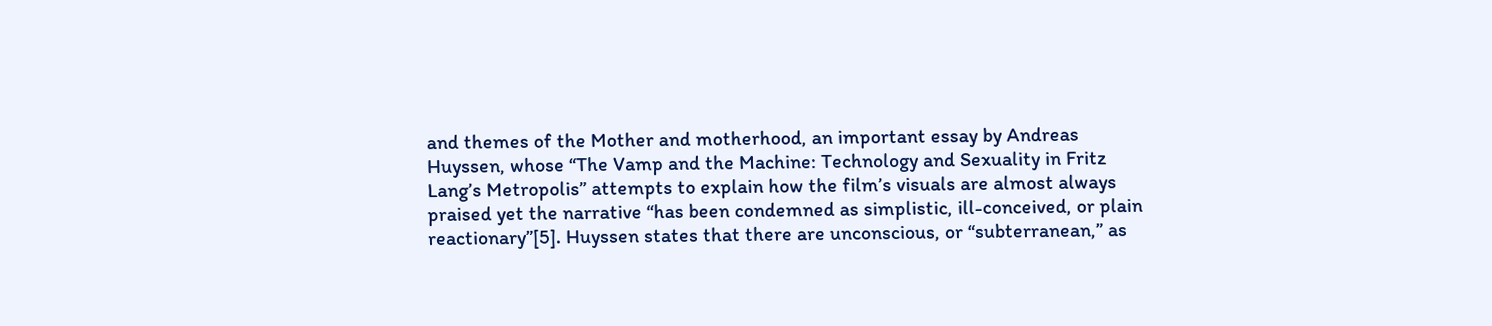and themes of the Mother and motherhood, an important essay by Andreas Huyssen, whose “The Vamp and the Machine: Technology and Sexuality in Fritz Lang’s Metropolis” attempts to explain how the film’s visuals are almost always praised yet the narrative “has been condemned as simplistic, ill-conceived, or plain reactionary”[5]. Huyssen states that there are unconscious, or “subterranean,” as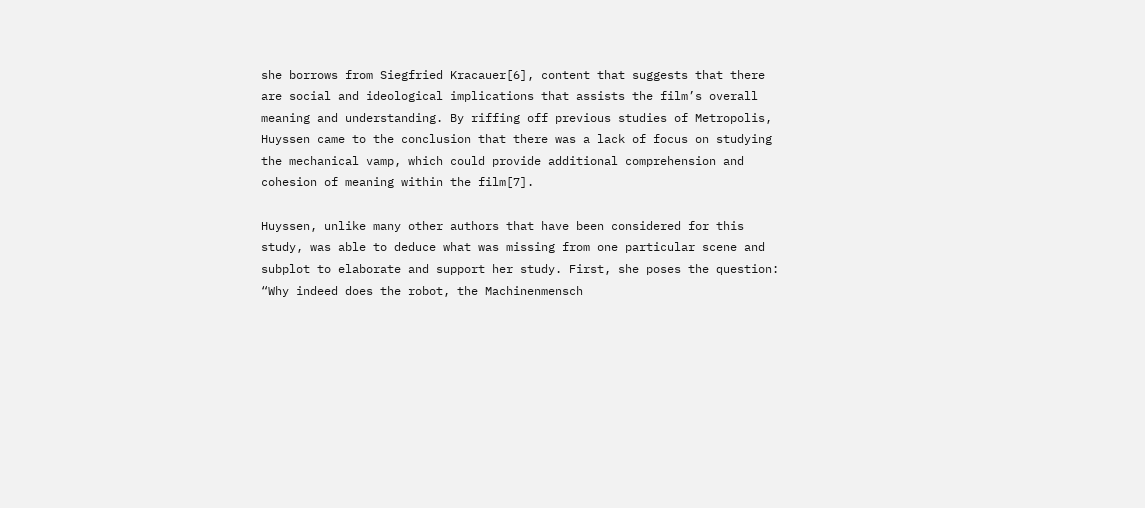she borrows from Siegfried Kracauer[6], content that suggests that there are social and ideological implications that assists the film’s overall meaning and understanding. By riffing off previous studies of Metropolis, Huyssen came to the conclusion that there was a lack of focus on studying the mechanical vamp, which could provide additional comprehension and cohesion of meaning within the film[7].

Huyssen, unlike many other authors that have been considered for this study, was able to deduce what was missing from one particular scene and subplot to elaborate and support her study. First, she poses the question: “Why indeed does the robot, the Machinenmensch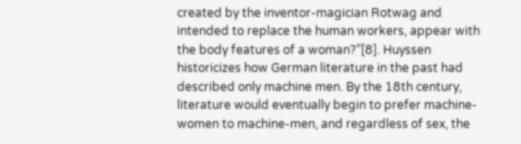created by the inventor-magician Rotwag and intended to replace the human workers, appear with the body features of a woman?”[8]. Huyssen historicizes how German literature in the past had described only machine men. By the 18th century, literature would eventually begin to prefer machine-women to machine-men, and regardless of sex, the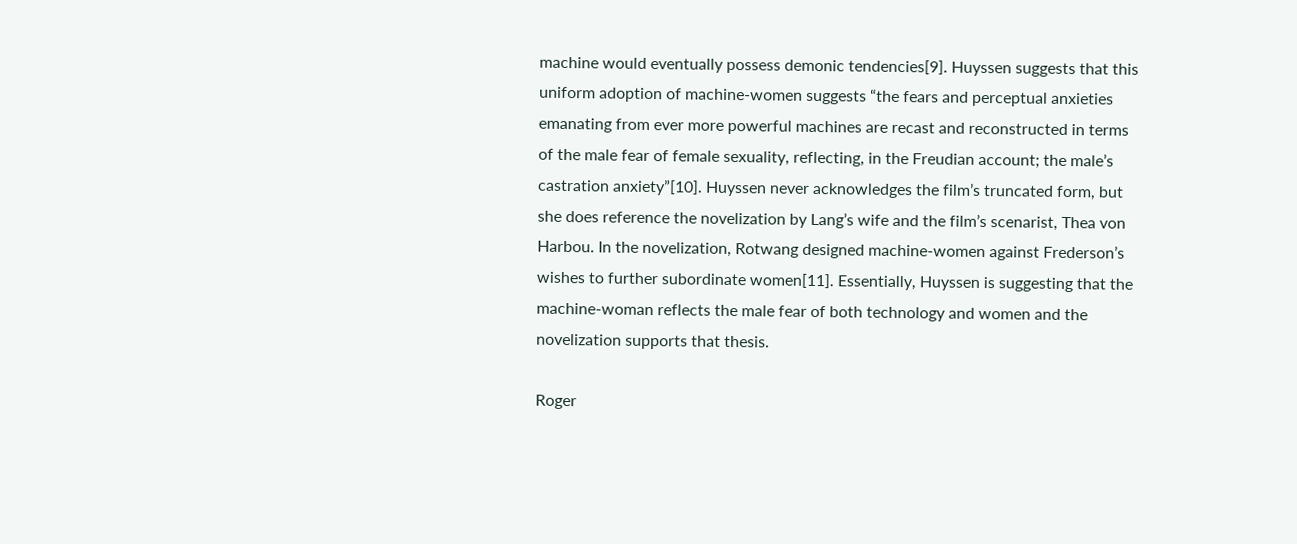machine would eventually possess demonic tendencies[9]. Huyssen suggests that this uniform adoption of machine-women suggests “the fears and perceptual anxieties emanating from ever more powerful machines are recast and reconstructed in terms of the male fear of female sexuality, reflecting, in the Freudian account; the male’s castration anxiety”[10]. Huyssen never acknowledges the film’s truncated form, but she does reference the novelization by Lang’s wife and the film’s scenarist, Thea von Harbou. In the novelization, Rotwang designed machine-women against Frederson’s wishes to further subordinate women[11]. Essentially, Huyssen is suggesting that the machine-woman reflects the male fear of both technology and women and the novelization supports that thesis.

Roger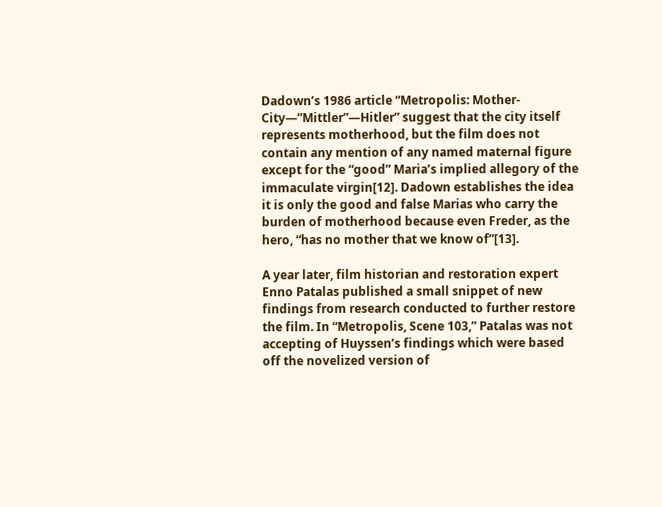Dadown’s 1986 article “Metropolis: Mother-City—”Mittler”—Hitler” suggest that the city itself represents motherhood, but the film does not contain any mention of any named maternal figure except for the “good” Maria’s implied allegory of the immaculate virgin[12]. Dadown establishes the idea it is only the good and false Marias who carry the burden of motherhood because even Freder, as the hero, “has no mother that we know of”[13].

A year later, film historian and restoration expert Enno Patalas published a small snippet of new findings from research conducted to further restore the film. In “Metropolis, Scene 103,” Patalas was not accepting of Huyssen’s findings which were based off the novelized version of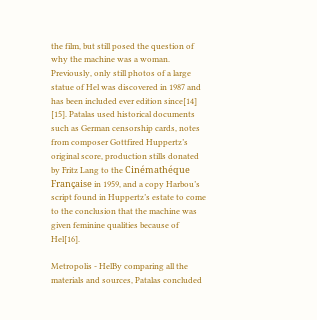the film, but still posed the question of why the machine was a woman. Previously, only still photos of a large statue of Hel was discovered in 1987 and has been included ever edition since[14] [15]. Patalas used historical documents such as German censorship cards, notes from composer Gottfired Huppertz’s original score, production stills donated by Fritz Lang to the Cinémathéque Française in 1959, and a copy Harbou’s script found in Huppertz’s estate to come to the conclusion that the machine was given feminine qualities because of Hel[16].

Metropolis - HelBy comparing all the materials and sources, Patalas concluded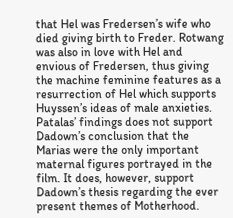that Hel was Fredersen’s wife who died giving birth to Freder. Rotwang was also in love with Hel and envious of Fredersen, thus giving the machine feminine features as a resurrection of Hel which supports Huyssen’s ideas of male anxieties. Patalas’ findings does not support Dadown’s conclusion that the Marias were the only important maternal figures portrayed in the film. It does, however, support Dadown’s thesis regarding the ever present themes of Motherhood.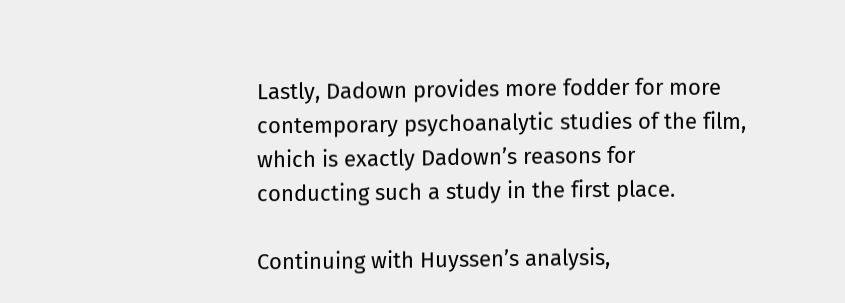Lastly, Dadown provides more fodder for more contemporary psychoanalytic studies of the film, which is exactly Dadown’s reasons for conducting such a study in the first place.

Continuing with Huyssen’s analysis,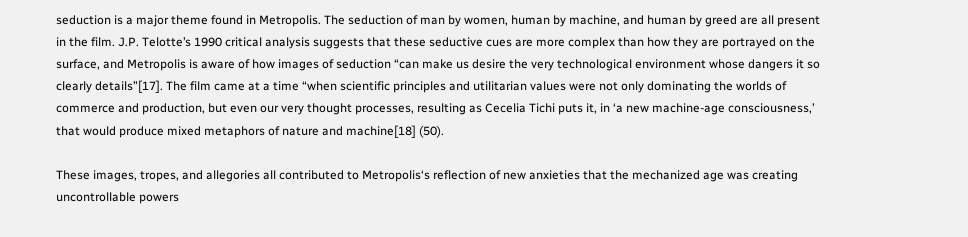seduction is a major theme found in Metropolis. The seduction of man by women, human by machine, and human by greed are all present in the film. J.P. Telotte’s 1990 critical analysis suggests that these seductive cues are more complex than how they are portrayed on the surface, and Metropolis is aware of how images of seduction “can make us desire the very technological environment whose dangers it so clearly details”[17]. The film came at a time “when scientific principles and utilitarian values were not only dominating the worlds of commerce and production, but even our very thought processes, resulting as Cecelia Tichi puts it, in ‘a new machine-age consciousness,’ that would produce mixed metaphors of nature and machine[18] (50).

These images, tropes, and allegories all contributed to Metropolis‘s reflection of new anxieties that the mechanized age was creating uncontrollable powers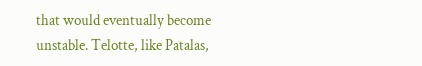that would eventually become unstable. Telotte, like Patalas,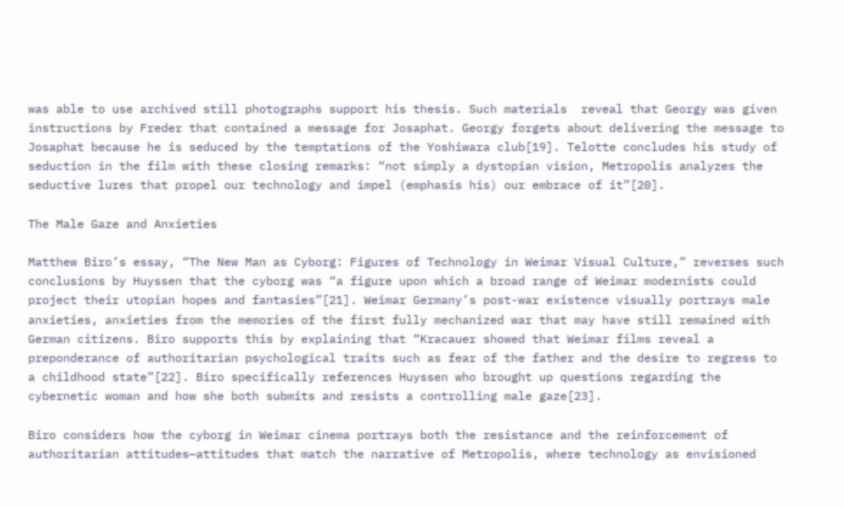was able to use archived still photographs support his thesis. Such materials  reveal that Georgy was given instructions by Freder that contained a message for Josaphat. Georgy forgets about delivering the message to Josaphat because he is seduced by the temptations of the Yoshiwara club[19]. Telotte concludes his study of seduction in the film with these closing remarks: “not simply a dystopian vision, Metropolis analyzes the seductive lures that propel our technology and impel (emphasis his) our embrace of it”[20].

The Male Gaze and Anxieties

Matthew Biro’s essay, “The New Man as Cyborg: Figures of Technology in Weimar Visual Culture,” reverses such conclusions by Huyssen that the cyborg was “a figure upon which a broad range of Weimar modernists could project their utopian hopes and fantasies”[21]. Weimar Germany’s post-war existence visually portrays male anxieties, anxieties from the memories of the first fully mechanized war that may have still remained with German citizens. Biro supports this by explaining that “Kracauer showed that Weimar films reveal a preponderance of authoritarian psychological traits such as fear of the father and the desire to regress to a childhood state”[22]. Biro specifically references Huyssen who brought up questions regarding the cybernetic woman and how she both submits and resists a controlling male gaze[23].

Biro considers how the cyborg in Weimar cinema portrays both the resistance and the reinforcement of authoritarian attitudes—attitudes that match the narrative of Metropolis, where technology as envisioned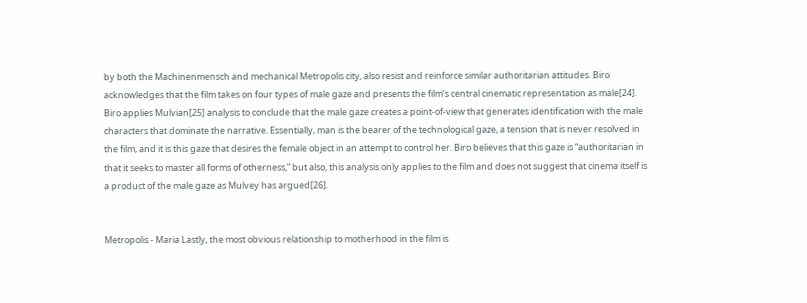by both the Machinenmensch and mechanical Metropolis city, also resist and reinforce similar authoritarian attitudes. Biro acknowledges that the film takes on four types of male gaze and presents the film’s central cinematic representation as male[24]. Biro applies Mulvian[25] analysis to conclude that the male gaze creates a point-of-view that generates identification with the male characters that dominate the narrative. Essentially, man is the bearer of the technological gaze, a tension that is never resolved in the film, and it is this gaze that desires the female object in an attempt to control her. Biro believes that this gaze is “authoritarian in that it seeks to master all forms of otherness,” but also, this analysis only applies to the film and does not suggest that cinema itself is a product of the male gaze as Mulvey has argued[26].


Metropolis - Maria Lastly, the most obvious relationship to motherhood in the film is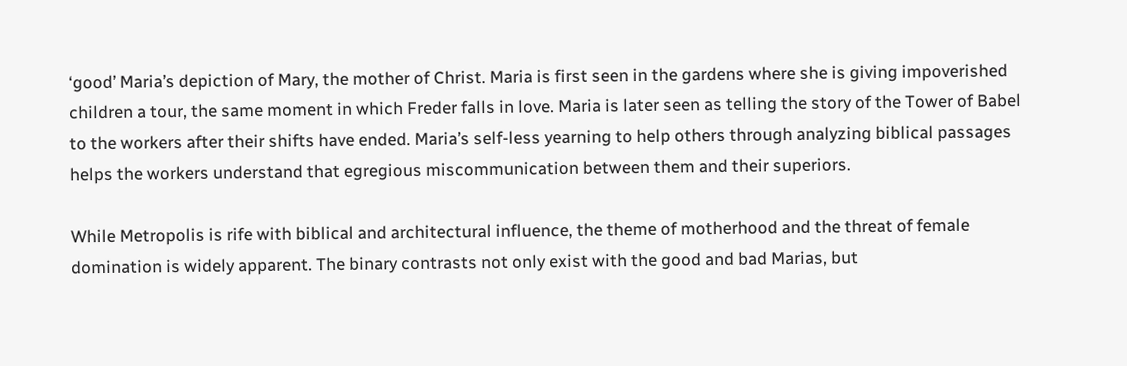‘good’ Maria’s depiction of Mary, the mother of Christ. Maria is first seen in the gardens where she is giving impoverished children a tour, the same moment in which Freder falls in love. Maria is later seen as telling the story of the Tower of Babel to the workers after their shifts have ended. Maria’s self-less yearning to help others through analyzing biblical passages helps the workers understand that egregious miscommunication between them and their superiors.

While Metropolis is rife with biblical and architectural influence, the theme of motherhood and the threat of female domination is widely apparent. The binary contrasts not only exist with the good and bad Marias, but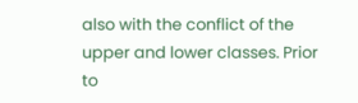also with the conflict of the upper and lower classes. Prior to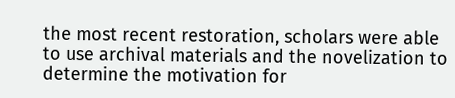the most recent restoration, scholars were able to use archival materials and the novelization to determine the motivation for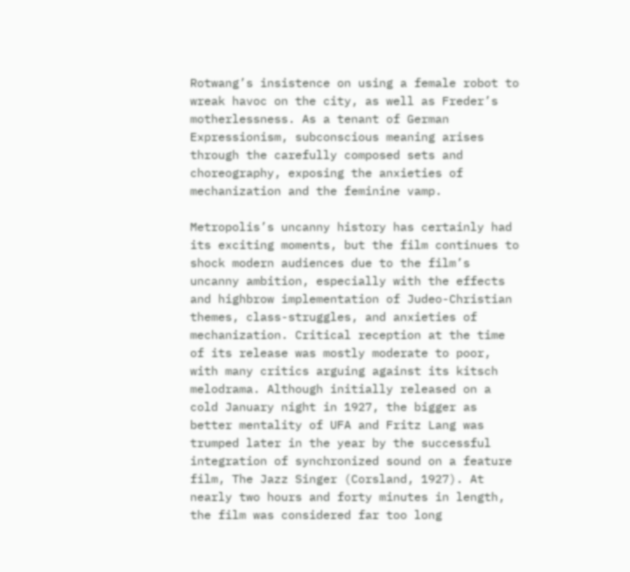Rotwang’s insistence on using a female robot to wreak havoc on the city, as well as Freder’s motherlessness. As a tenant of German Expressionism, subconscious meaning arises through the carefully composed sets and choreography, exposing the anxieties of mechanization and the feminine vamp.

Metropolis’s uncanny history has certainly had its exciting moments, but the film continues to shock modern audiences due to the film’s uncanny ambition, especially with the effects and highbrow implementation of Judeo-Christian themes, class-struggles, and anxieties of mechanization. Critical reception at the time of its release was mostly moderate to poor, with many critics arguing against its kitsch melodrama. Although initially released on a cold January night in 1927, the bigger as better mentality of UFA and Fritz Lang was trumped later in the year by the successful integration of synchronized sound on a feature film, The Jazz Singer (Corsland, 1927). At nearly two hours and forty minutes in length, the film was considered far too long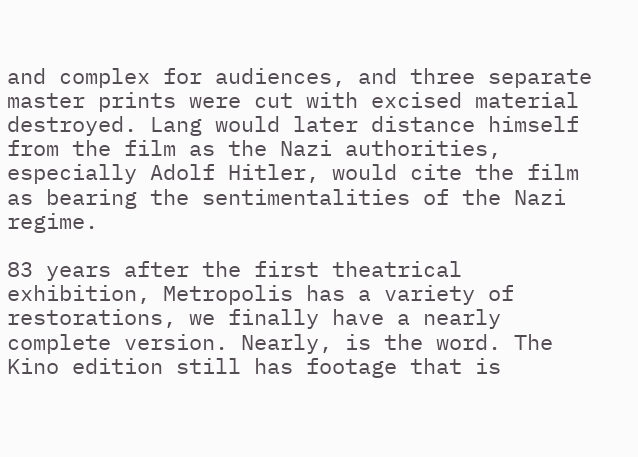and complex for audiences, and three separate master prints were cut with excised material destroyed. Lang would later distance himself from the film as the Nazi authorities, especially Adolf Hitler, would cite the film as bearing the sentimentalities of the Nazi regime.

83 years after the first theatrical exhibition, Metropolis has a variety of restorations, we finally have a nearly complete version. Nearly, is the word. The Kino edition still has footage that is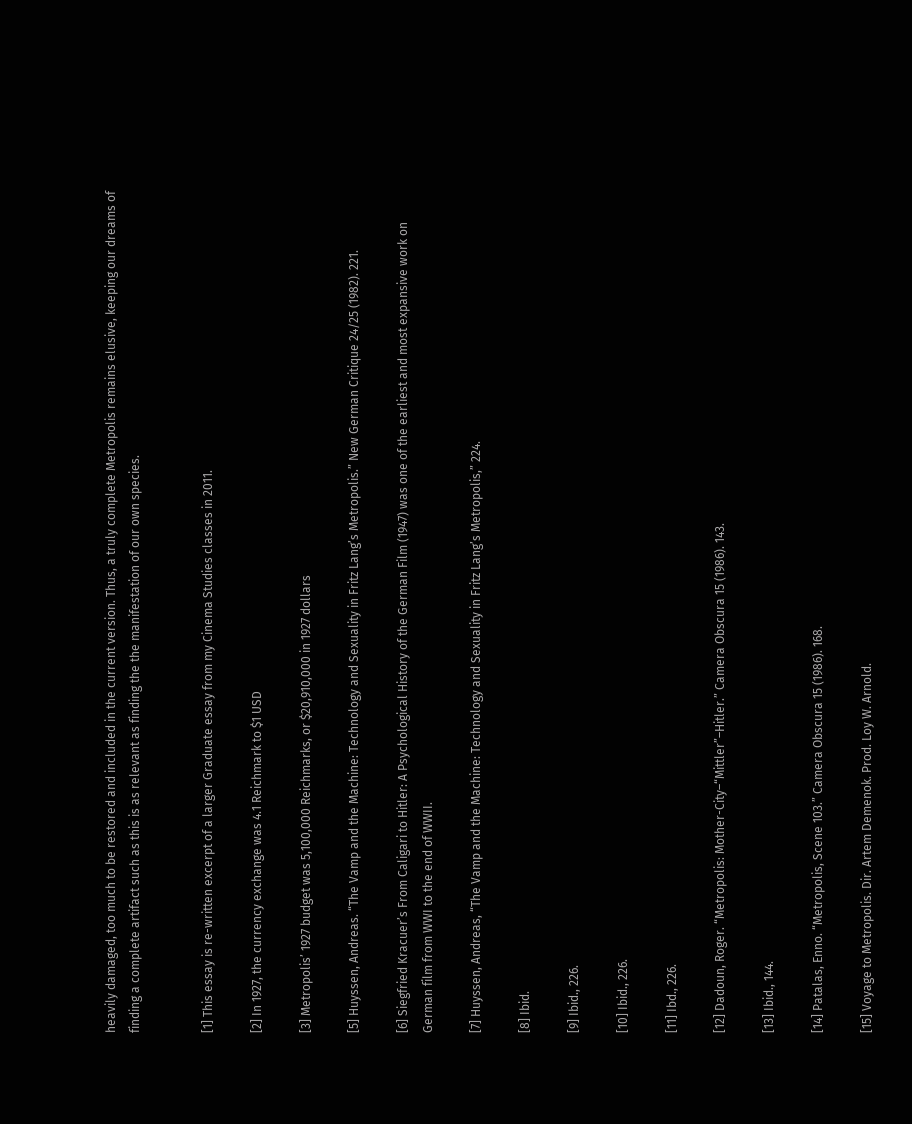heavily damaged, too much to be restored and included in the current version. Thus, a truly complete Metropolis remains elusive, keeping our dreams of finding a complete artifact such as this is as relevant as finding the the manifestation of our own species.


[1] This essay is re-written excerpt of a larger Graduate essay from my Cinema Studies classes in 2011.

[2] In 1927, the currency exchange was 4.1 Reichmark to $1 USD

[3] Metropolis’ 1927 budget was 5,100,000 Reichmarks, or $20,910,000 in 1927 dollars

[5] Huyssen, Andreas. “The Vamp and the Machine: Technology and Sexuality in Fritz Lang’s Metropolis.” New German Critique 24/25 (1982). 221.

[6] Siegfried Kracuer’s From Caligari to Hitler: A Psychological History of the German Film (1947) was one of the earliest and most expansive work on German film from WWI to the end of WWII.

[7] Huyssen, Andreas, “The Vamp and the Machine: Technology and Sexuality in Fritz Lang’s Metropolis,” 224.

[8] Ibid.

[9] Ibid., 226.

[10] Ibid., 226.

[11] Ibd., 226.

[12] Dadoun, Roger. “Metropolis: Mother-City–“Mittler”–Hitler.” Camera Obscura 15 (1986). 143.

[13] Ibid., 144.

[14] Patalas, Enno. “Metropolis, Scene 103.” Camera Obscura 15 (1986). 168.

[15] Voyage to Metropolis. Dir. Artem Demenok. Prod. Loy W. Arnold.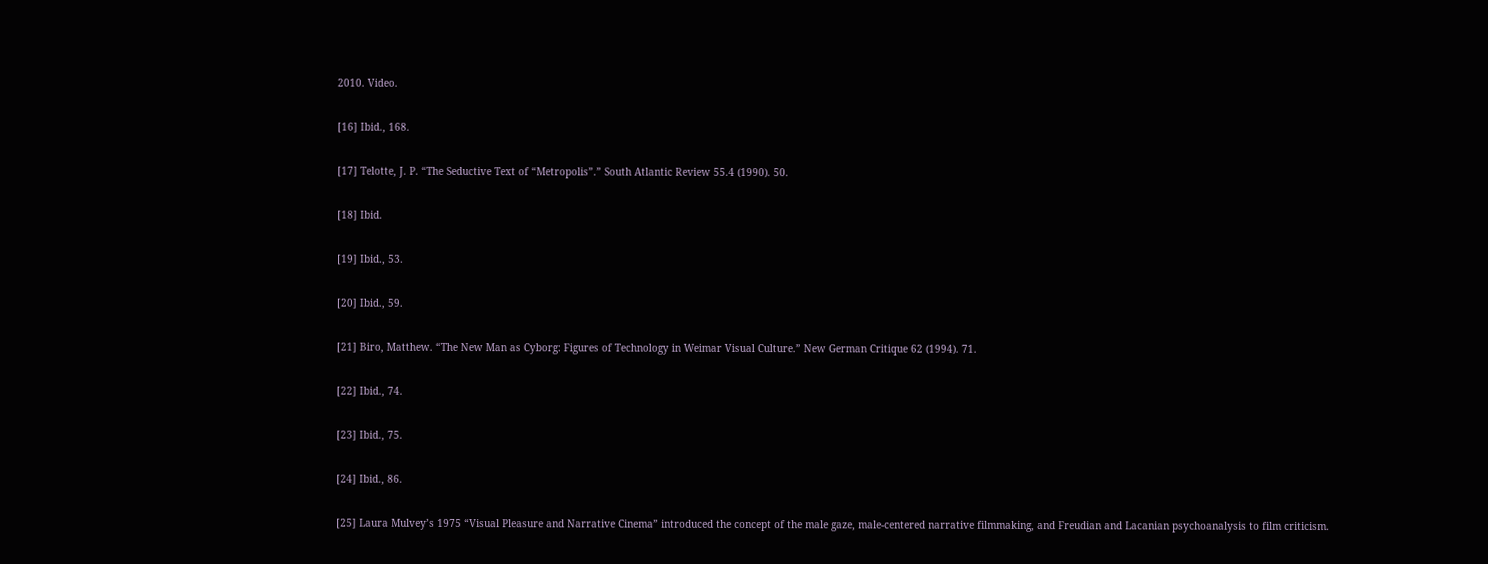2010. Video.

[16] Ibid., 168.

[17] Telotte, J. P. “The Seductive Text of “Metropolis”.” South Atlantic Review 55.4 (1990). 50.

[18] Ibid.

[19] Ibid., 53.

[20] Ibid., 59.

[21] Biro, Matthew. “The New Man as Cyborg: Figures of Technology in Weimar Visual Culture.” New German Critique 62 (1994). 71.

[22] Ibid., 74.

[23] Ibid., 75.

[24] Ibid., 86.

[25] Laura Mulvey’s 1975 “Visual Pleasure and Narrative Cinema” introduced the concept of the male gaze, male-centered narrative filmmaking, and Freudian and Lacanian psychoanalysis to film criticism.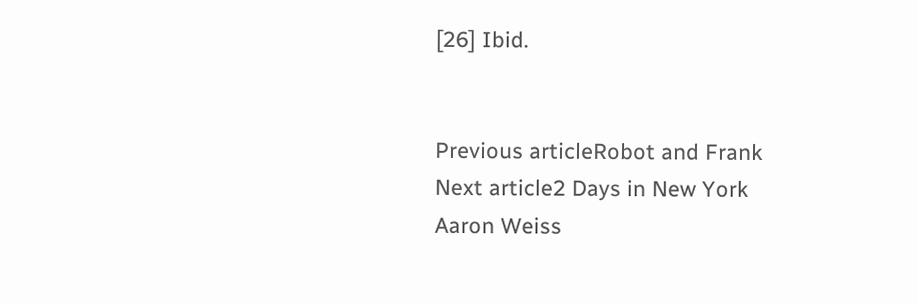[26] Ibid.


Previous articleRobot and Frank
Next article2 Days in New York
Aaron Weiss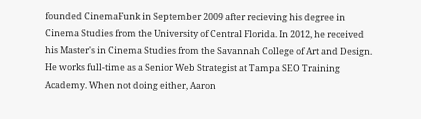founded CinemaFunk in September 2009 after recieving his degree in Cinema Studies from the University of Central Florida. In 2012, he received his Master's in Cinema Studies from the Savannah College of Art and Design. He works full-time as a Senior Web Strategist at Tampa SEO Training Academy. When not doing either, Aaron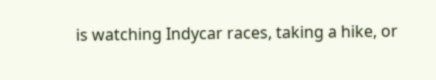is watching Indycar races, taking a hike, or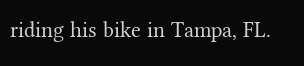riding his bike in Tampa, FL.